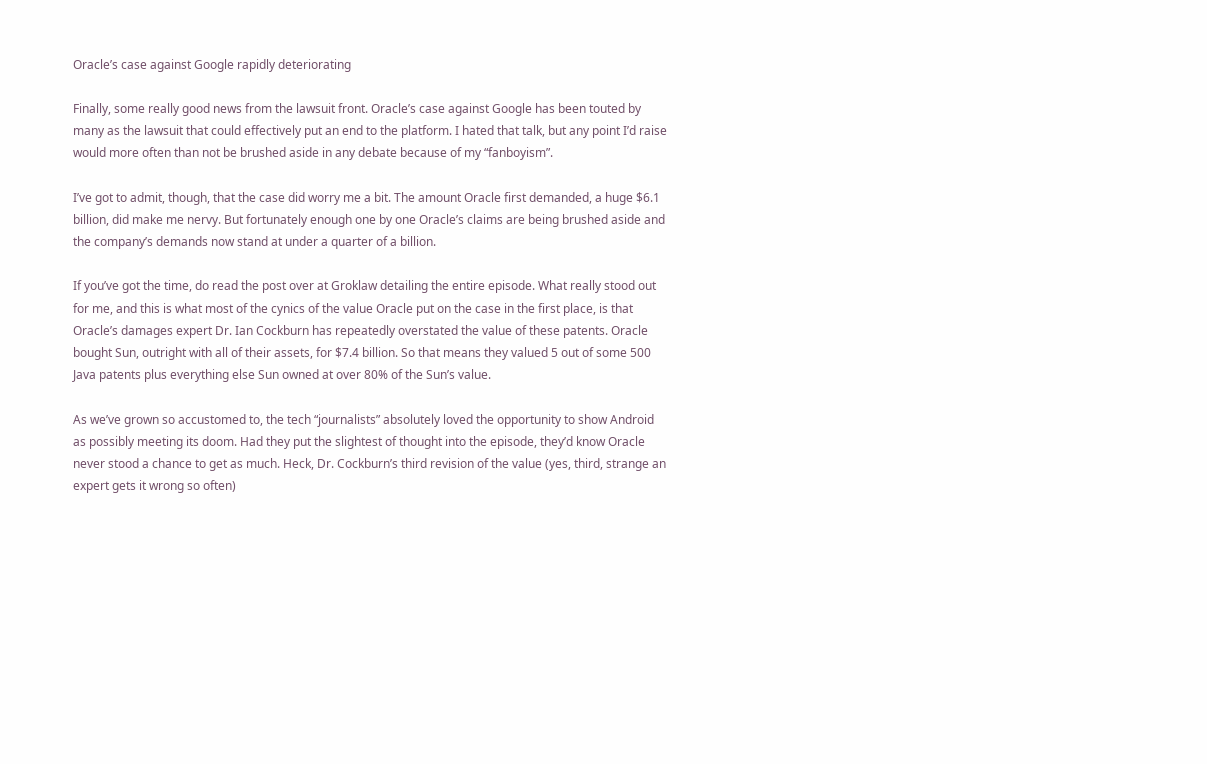Oracle’s case against Google rapidly deteriorating

Finally, some really good news from the lawsuit front. Oracle’s case against Google has been touted by many as the lawsuit that could effectively put an end to the platform. I hated that talk, but any point I’d raise would more often than not be brushed aside in any debate because of my “fanboyism”.

I’ve got to admit, though, that the case did worry me a bit. The amount Oracle first demanded, a huge $6.1 billion, did make me nervy. But fortunately enough one by one Oracle’s claims are being brushed aside and the company’s demands now stand at under a quarter of a billion.

If you’ve got the time, do read the post over at Groklaw detailing the entire episode. What really stood out for me, and this is what most of the cynics of the value Oracle put on the case in the first place, is that Oracle’s damages expert Dr. Ian Cockburn has repeatedly overstated the value of these patents. Oracle bought Sun, outright with all of their assets, for $7.4 billion. So that means they valued 5 out of some 500 Java patents plus everything else Sun owned at over 80% of the Sun’s value.

As we’ve grown so accustomed to, the tech “journalists” absolutely loved the opportunity to show Android as possibly meeting its doom. Had they put the slightest of thought into the episode, they’d know Oracle never stood a chance to get as much. Heck, Dr. Cockburn’s third revision of the value (yes, third, strange an expert gets it wrong so often)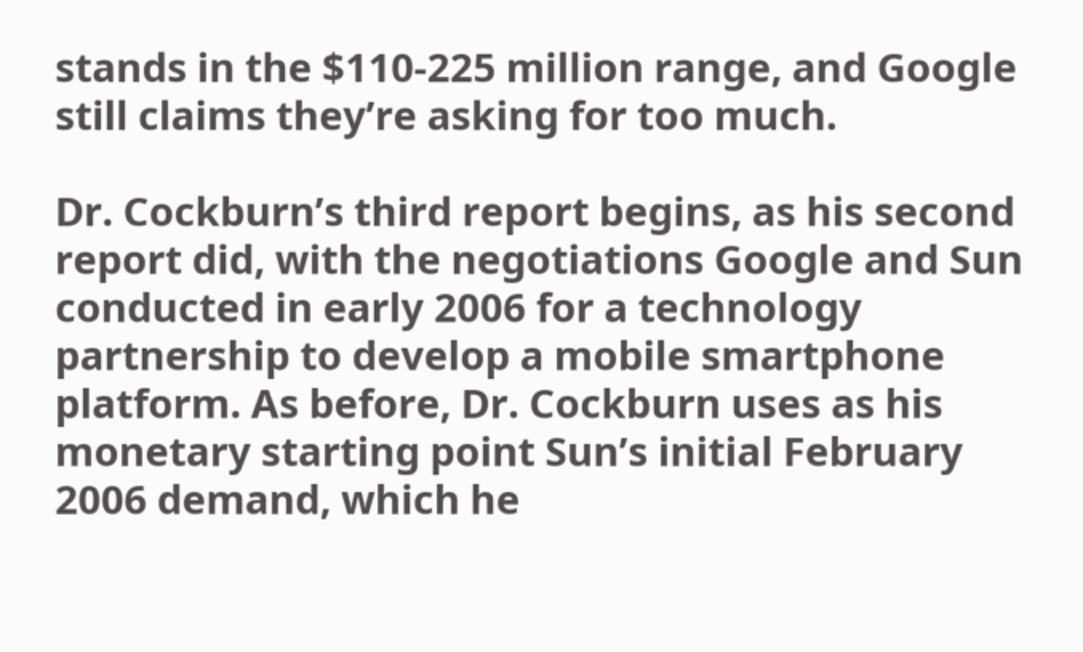stands in the $110-225 million range, and Google still claims they’re asking for too much.

Dr. Cockburn’s third report begins, as his second report did, with the negotiations Google and Sun conducted in early 2006 for a technology partnership to develop a mobile smartphone platform. As before, Dr. Cockburn uses as his monetary starting point Sun’s initial February 2006 demand, which he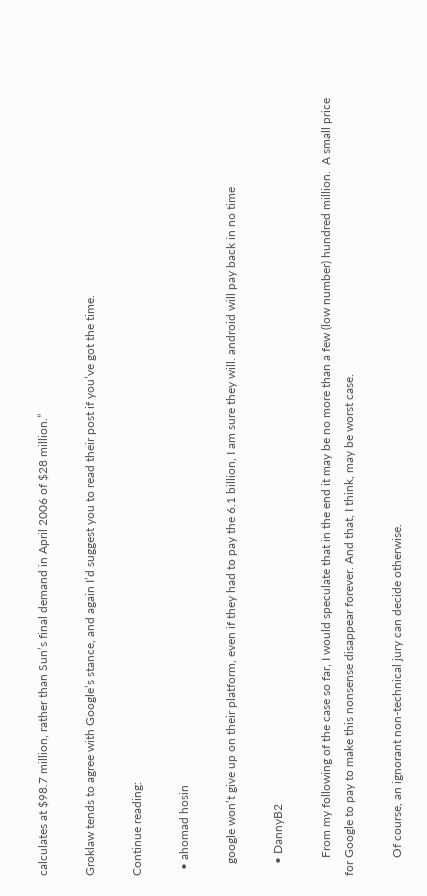calculates at $98.7 million, rather than Sun’s final demand in April 2006 of $28 million.”

Groklaw tends to agree with Google’s stance, and again I’d suggest you to read their post if you’ve got the time.

Continue reading:

  • ahomad hosin

    google won’t give up on their platform, even if they had to pay the 6.1 billion, I am sure they will. android will pay back in no time

    • DannyB2

      From my following of the case so far, I would speculate that in the end it may be no more than a few (low number) hundred million.  A small price for Google to pay to make this nonsense disappear forever. And that, I think, may be worst case.

      Of course, an ignorant non-technical jury can decide otherwise.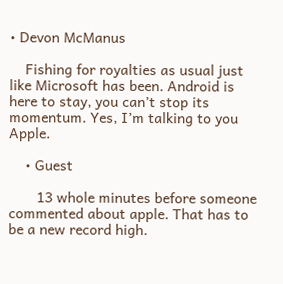• Devon McManus

    Fishing for royalties as usual just like Microsoft has been. Android is here to stay, you can’t stop its momentum. Yes, I’m talking to you Apple.

    • Guest

       13 whole minutes before someone commented about apple. That has to be a new record high.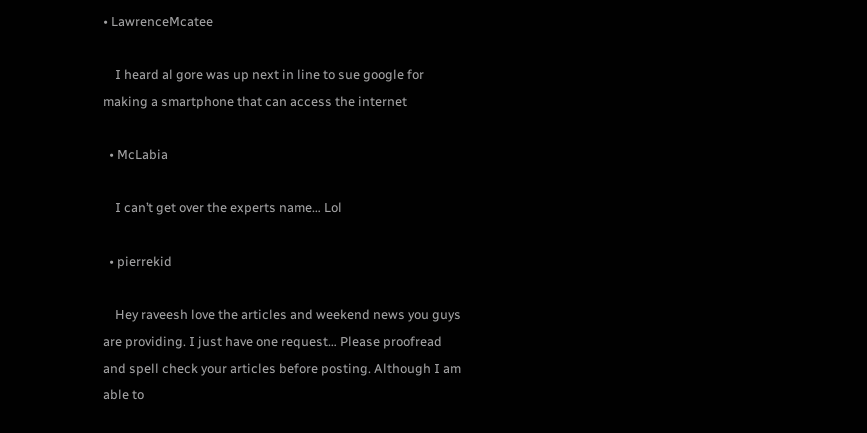• LawrenceMcatee

    I heard al gore was up next in line to sue google for making a smartphone that can access the internet

  • McLabia

    I can’t get over the experts name… Lol

  • pierrekid

    Hey raveesh love the articles and weekend news you guys are providing. I just have one request… Please proofread and spell check your articles before posting. Although I am able to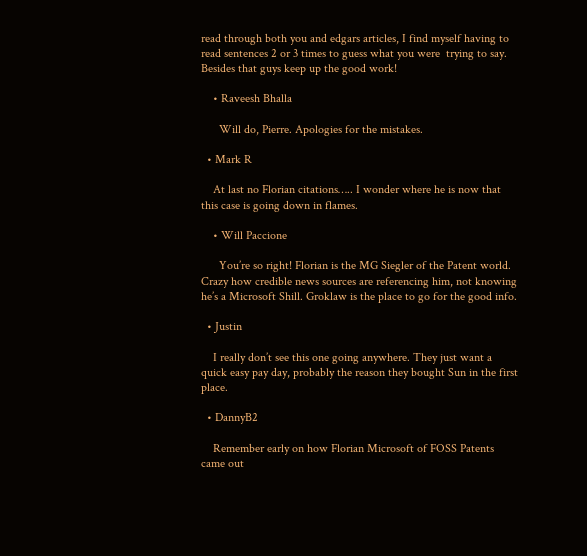read through both you and edgars articles, I find myself having to read sentences 2 or 3 times to guess what you were  trying to say. Besides that guys keep up the good work!

    • Raveesh Bhalla

      Will do, Pierre. Apologies for the mistakes.

  • Mark R

    At last no Florian citations….. I wonder where he is now that this case is going down in flames.

    • Will Paccione

      You’re so right! Florian is the MG Siegler of the Patent world. Crazy how credible news sources are referencing him, not knowing he’s a Microsoft Shill. Groklaw is the place to go for the good info.

  • Justin

    I really don’t see this one going anywhere. They just want a quick easy pay day, probably the reason they bought Sun in the first place.

  • DannyB2

    Remember early on how Florian Microsoft of FOSS Patents came out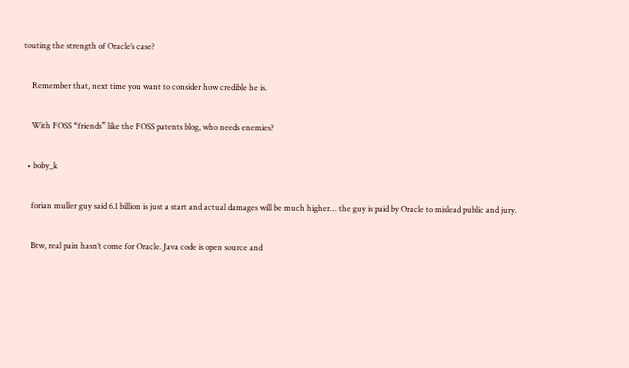touting the strength of Oracle’s case?

    Remember that, next time you want to consider how credible he is.

    With FOSS “friends” like the FOSS patents blog, who needs enemies?

  • boby_k

    forian muller guy said 6.1 billion is just a start and actual damages will be much higher… the guy is paid by Oracle to mislead public and jury.

    Btw, real pain hasn’t come for Oracle. Java code is open source and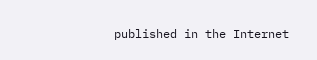published in the Internet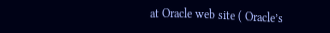at Oracle web site ( Oracle’s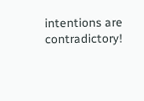intentions are contradictory!